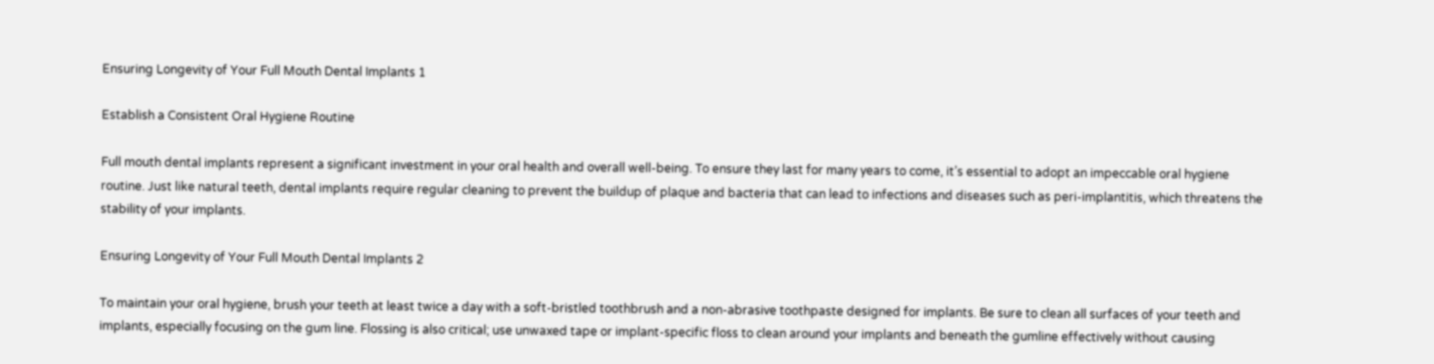Ensuring Longevity of Your Full Mouth Dental Implants 1

Establish a Consistent Oral Hygiene Routine

Full mouth dental implants represent a significant investment in your oral health and overall well-being. To ensure they last for many years to come, it’s essential to adopt an impeccable oral hygiene routine. Just like natural teeth, dental implants require regular cleaning to prevent the buildup of plaque and bacteria that can lead to infections and diseases such as peri-implantitis, which threatens the stability of your implants.

Ensuring Longevity of Your Full Mouth Dental Implants 2

To maintain your oral hygiene, brush your teeth at least twice a day with a soft-bristled toothbrush and a non-abrasive toothpaste designed for implants. Be sure to clean all surfaces of your teeth and implants, especially focusing on the gum line. Flossing is also critical; use unwaxed tape or implant-specific floss to clean around your implants and beneath the gumline effectively without causing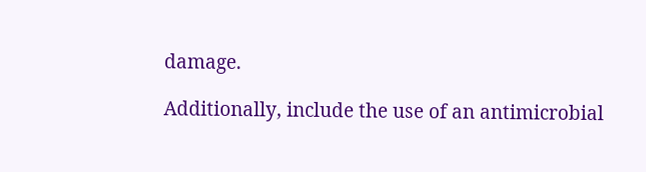damage.

Additionally, include the use of an antimicrobial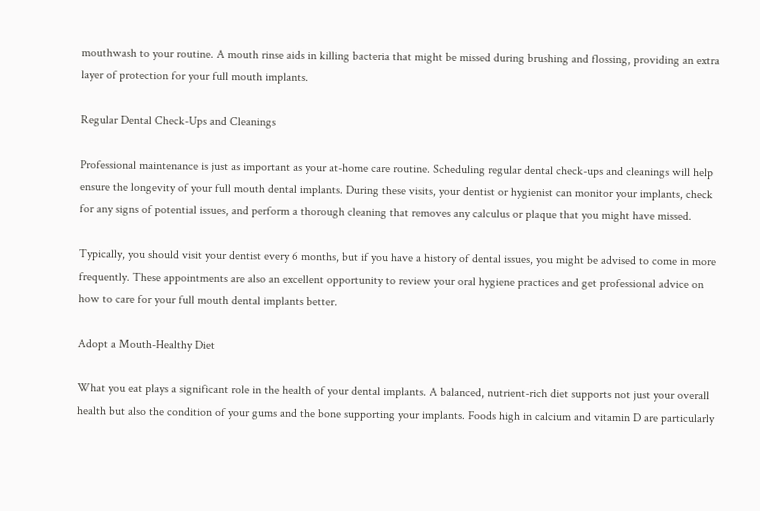mouthwash to your routine. A mouth rinse aids in killing bacteria that might be missed during brushing and flossing, providing an extra layer of protection for your full mouth implants.

Regular Dental Check-Ups and Cleanings

Professional maintenance is just as important as your at-home care routine. Scheduling regular dental check-ups and cleanings will help ensure the longevity of your full mouth dental implants. During these visits, your dentist or hygienist can monitor your implants, check for any signs of potential issues, and perform a thorough cleaning that removes any calculus or plaque that you might have missed.

Typically, you should visit your dentist every 6 months, but if you have a history of dental issues, you might be advised to come in more frequently. These appointments are also an excellent opportunity to review your oral hygiene practices and get professional advice on how to care for your full mouth dental implants better.

Adopt a Mouth-Healthy Diet

What you eat plays a significant role in the health of your dental implants. A balanced, nutrient-rich diet supports not just your overall health but also the condition of your gums and the bone supporting your implants. Foods high in calcium and vitamin D are particularly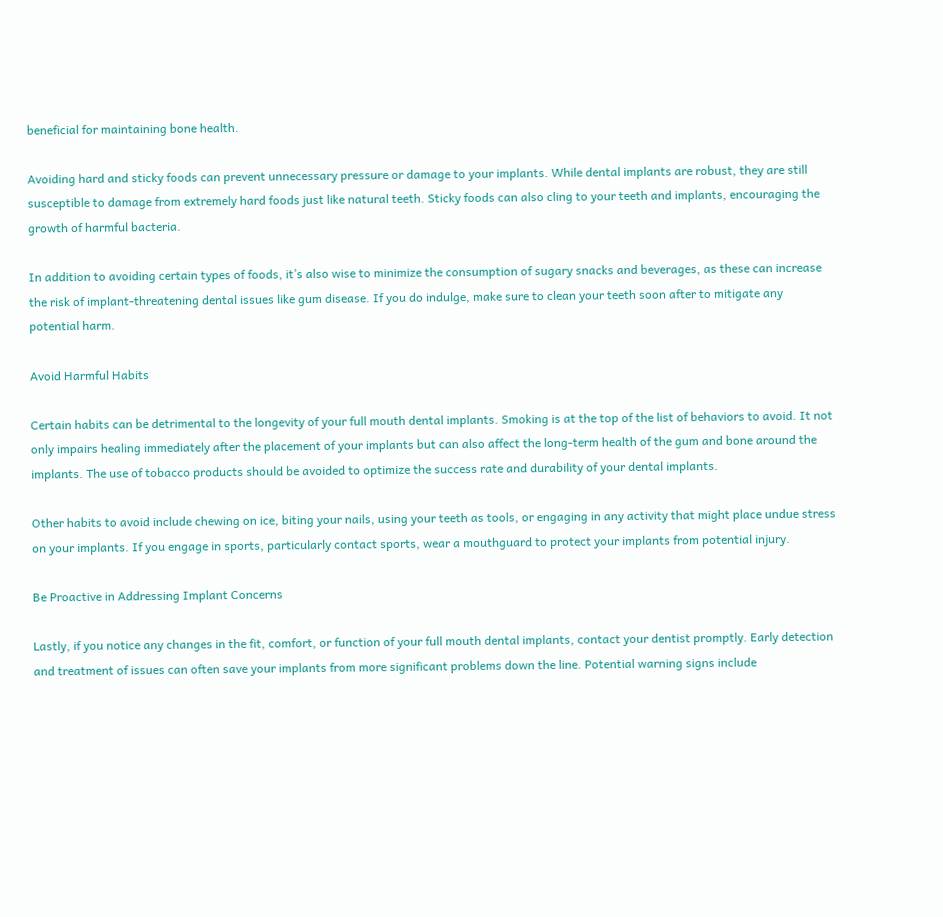beneficial for maintaining bone health.

Avoiding hard and sticky foods can prevent unnecessary pressure or damage to your implants. While dental implants are robust, they are still susceptible to damage from extremely hard foods just like natural teeth. Sticky foods can also cling to your teeth and implants, encouraging the growth of harmful bacteria.

In addition to avoiding certain types of foods, it’s also wise to minimize the consumption of sugary snacks and beverages, as these can increase the risk of implant-threatening dental issues like gum disease. If you do indulge, make sure to clean your teeth soon after to mitigate any potential harm.

Avoid Harmful Habits

Certain habits can be detrimental to the longevity of your full mouth dental implants. Smoking is at the top of the list of behaviors to avoid. It not only impairs healing immediately after the placement of your implants but can also affect the long-term health of the gum and bone around the implants. The use of tobacco products should be avoided to optimize the success rate and durability of your dental implants.

Other habits to avoid include chewing on ice, biting your nails, using your teeth as tools, or engaging in any activity that might place undue stress on your implants. If you engage in sports, particularly contact sports, wear a mouthguard to protect your implants from potential injury.

Be Proactive in Addressing Implant Concerns

Lastly, if you notice any changes in the fit, comfort, or function of your full mouth dental implants, contact your dentist promptly. Early detection and treatment of issues can often save your implants from more significant problems down the line. Potential warning signs include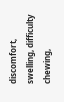discomfort, swelling, difficulty chewing,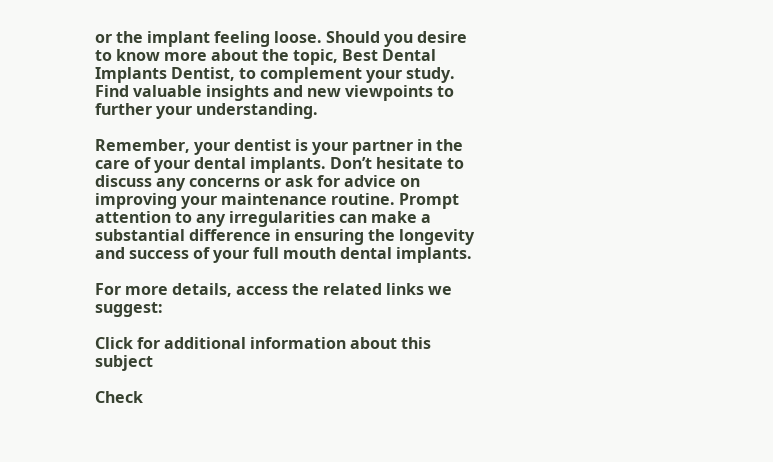or the implant feeling loose. Should you desire to know more about the topic, Best Dental Implants Dentist, to complement your study. Find valuable insights and new viewpoints to further your understanding.

Remember, your dentist is your partner in the care of your dental implants. Don’t hesitate to discuss any concerns or ask for advice on improving your maintenance routine. Prompt attention to any irregularities can make a substantial difference in ensuring the longevity and success of your full mouth dental implants.

For more details, access the related links we suggest:

Click for additional information about this subject

Check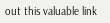out this valuable link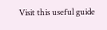Visit this useful guide